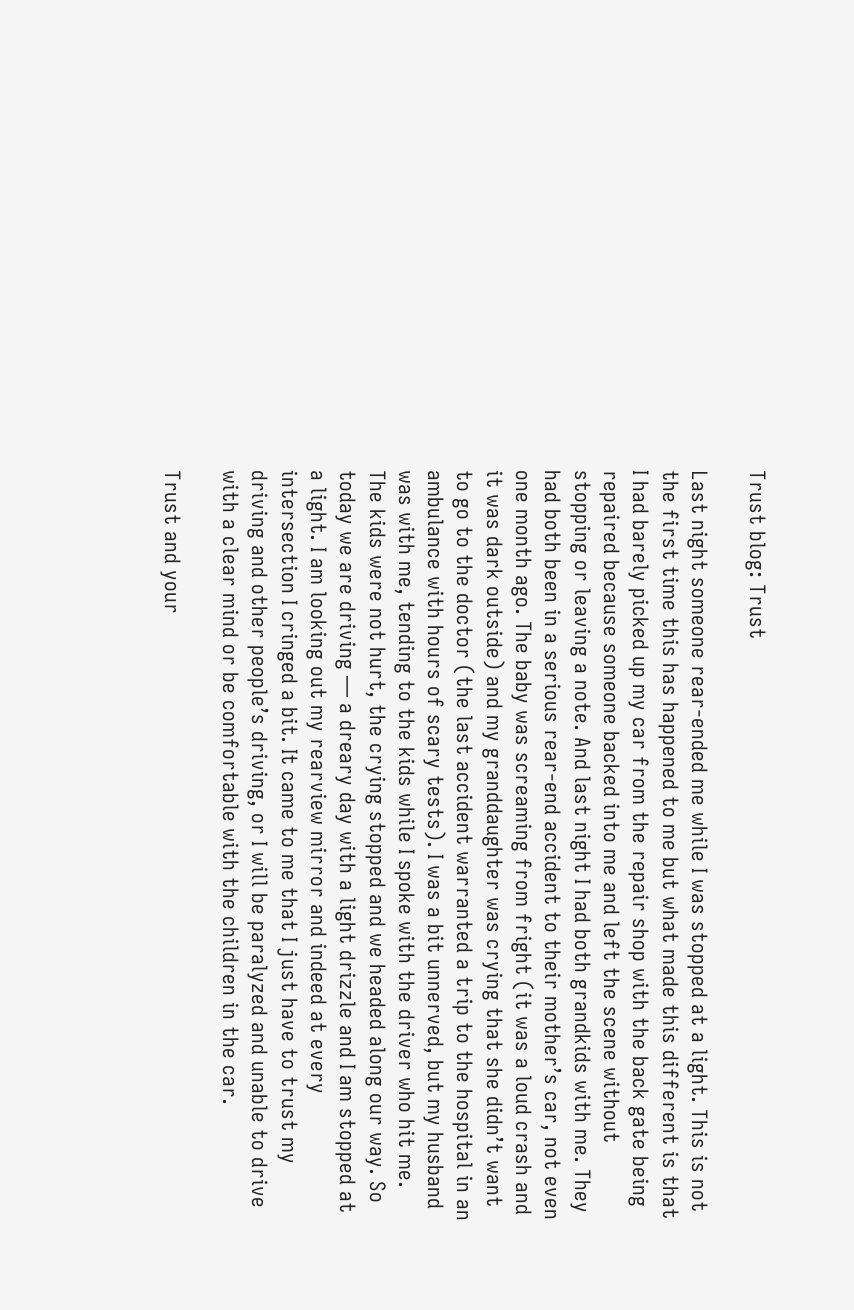Trust blog: Trust

Last night someone rear-ended me while I was stopped at a light. This is not the first time this has happened to me but what made this different is that I had barely picked up my car from the repair shop with the back gate being repaired because someone backed into me and left the scene without stopping or leaving a note. And last night I had both grandkids with me. They had both been in a serious rear-end accident to their mother’s car, not even one month ago. The baby was screaming from fright (it was a loud crash and it was dark outside) and my granddaughter was crying that she didn’t want to go to the doctor (the last accident warranted a trip to the hospital in an ambulance with hours of scary tests). I was a bit unnerved, but my husband was with me, tending to the kids while I spoke with the driver who hit me. The kids were not hurt, the crying stopped and we headed along our way. So today we are driving — a dreary day with a light drizzle and I am stopped at a light. I am looking out my rearview mirror and indeed at every intersection I cringed a bit. It came to me that I just have to trust my driving and other people’s driving, or I will be paralyzed and unable to drive with a clear mind or be comfortable with the children in the car.

Trust and your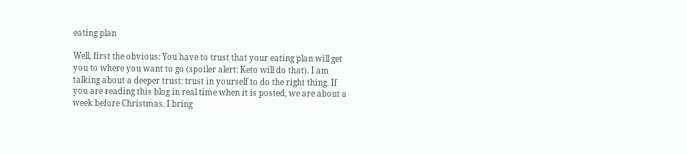eating plan

Well, first the obvious: You have to trust that your eating plan will get you to where you want to go (spoiler alert: Keto will do that). I am talking about a deeper trust: trust in yourself to do the right thing. If you are reading this blog in real time when it is posted, we are about a week before Christmas. I bring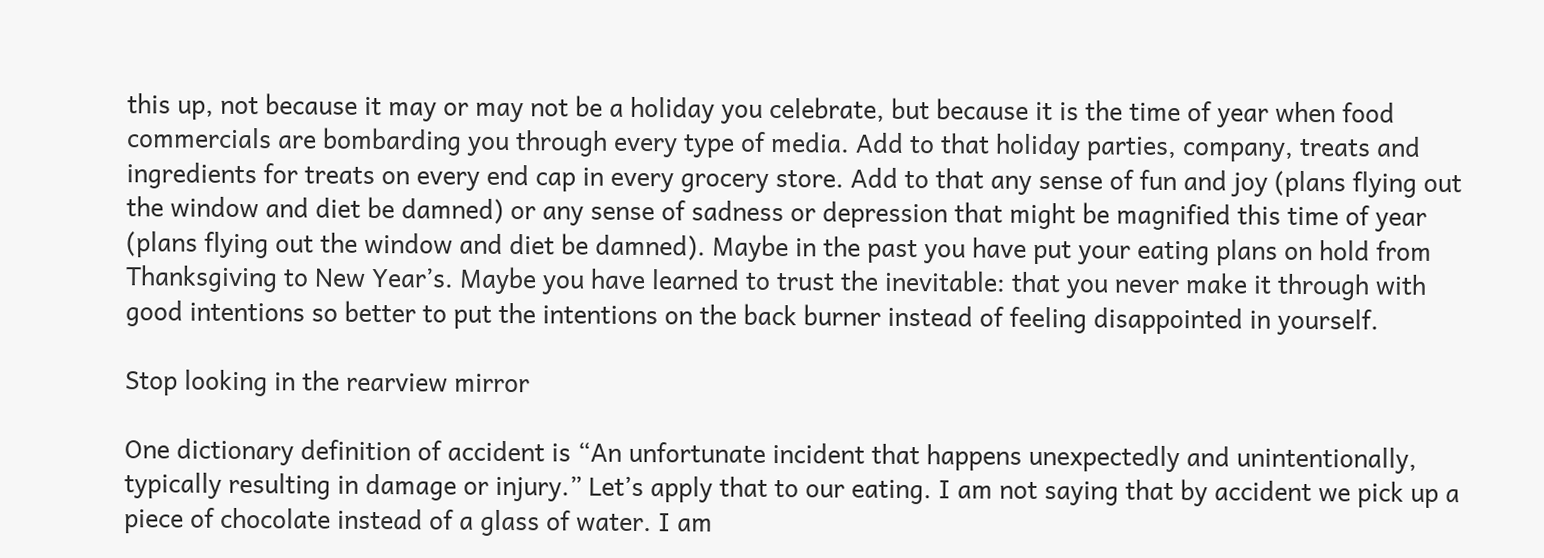this up, not because it may or may not be a holiday you celebrate, but because it is the time of year when food commercials are bombarding you through every type of media. Add to that holiday parties, company, treats and ingredients for treats on every end cap in every grocery store. Add to that any sense of fun and joy (plans flying out the window and diet be damned) or any sense of sadness or depression that might be magnified this time of year (plans flying out the window and diet be damned). Maybe in the past you have put your eating plans on hold from Thanksgiving to New Year’s. Maybe you have learned to trust the inevitable: that you never make it through with good intentions so better to put the intentions on the back burner instead of feeling disappointed in yourself.

Stop looking in the rearview mirror

One dictionary definition of accident is “An unfortunate incident that happens unexpectedly and unintentionally, typically resulting in damage or injury.” Let’s apply that to our eating. I am not saying that by accident we pick up a piece of chocolate instead of a glass of water. I am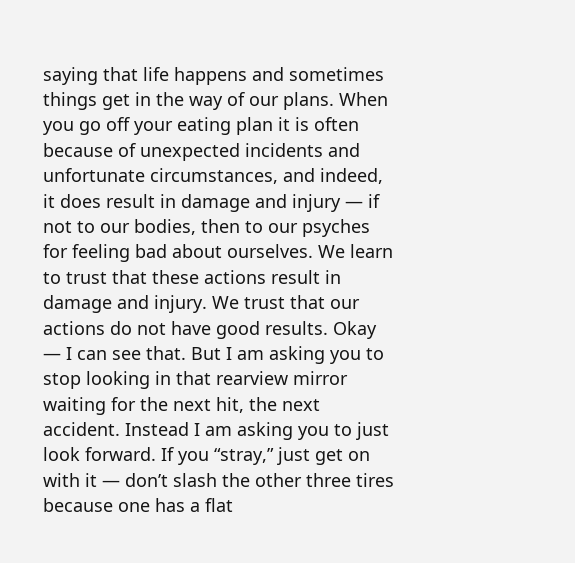saying that life happens and sometimes things get in the way of our plans. When you go off your eating plan it is often because of unexpected incidents and unfortunate circumstances, and indeed, it does result in damage and injury — if not to our bodies, then to our psyches for feeling bad about ourselves. We learn to trust that these actions result in damage and injury. We trust that our actions do not have good results. Okay — I can see that. But I am asking you to stop looking in that rearview mirror waiting for the next hit, the next accident. Instead I am asking you to just look forward. If you “stray,” just get on with it — don’t slash the other three tires because one has a flat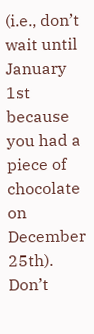(i.e., don’t wait until January 1st because you had a piece of chocolate on December 25th). Don’t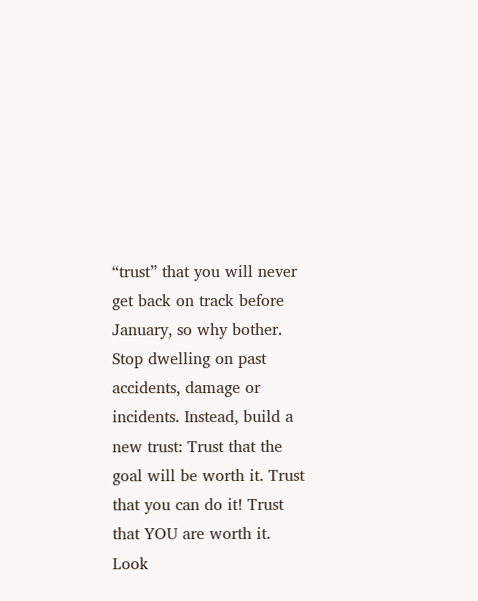“trust” that you will never get back on track before January, so why bother. Stop dwelling on past accidents, damage or incidents. Instead, build a new trust: Trust that the goal will be worth it. Trust that you can do it! Trust that YOU are worth it. Look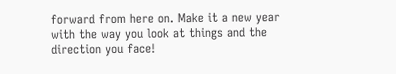forward from here on. Make it a new year with the way you look at things and the direction you face!